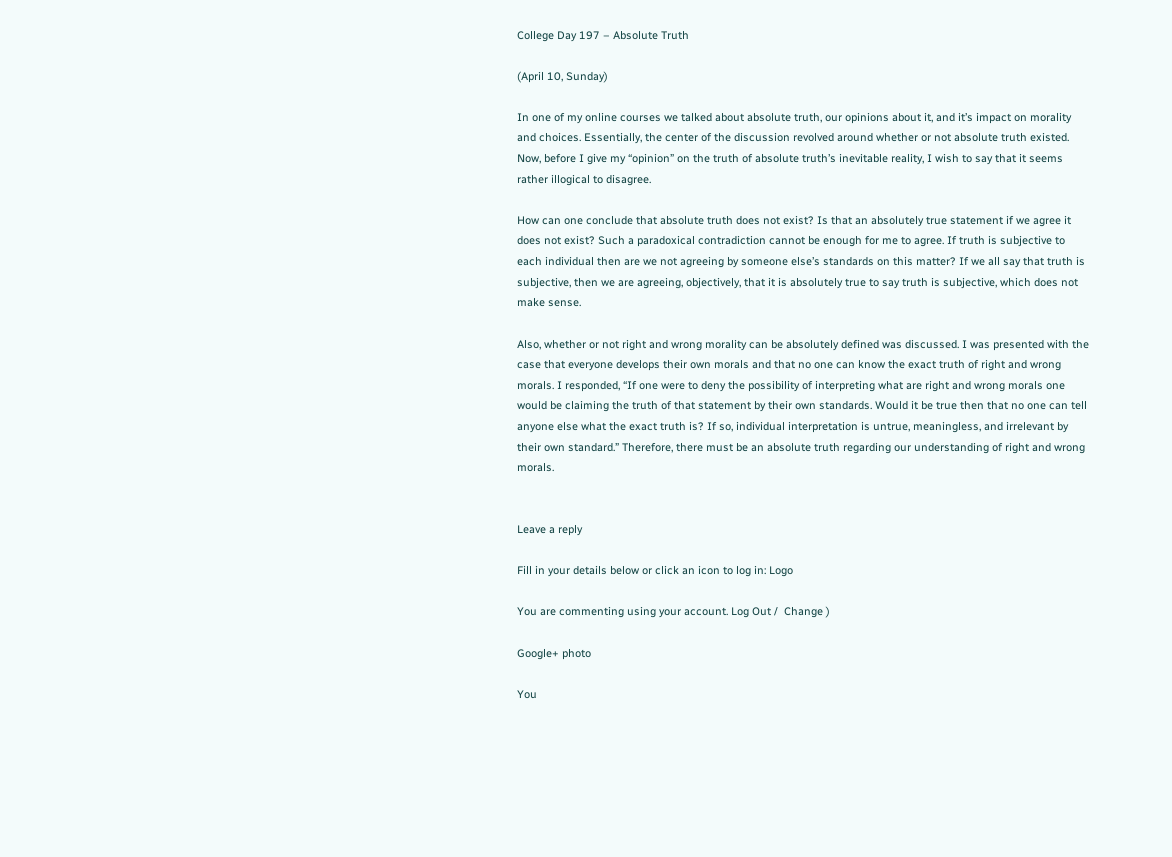College Day 197 – Absolute Truth

(April 10, Sunday)

In one of my online courses we talked about absolute truth, our opinions about it, and it’s impact on morality and choices. Essentially, the center of the discussion revolved around whether or not absolute truth existed. Now, before I give my “opinion” on the truth of absolute truth’s inevitable reality, I wish to say that it seems rather illogical to disagree.

How can one conclude that absolute truth does not exist? Is that an absolutely true statement if we agree it does not exist? Such a paradoxical contradiction cannot be enough for me to agree. If truth is subjective to each individual then are we not agreeing by someone else’s standards on this matter? If we all say that truth is subjective, then we are agreeing, objectively, that it is absolutely true to say truth is subjective, which does not make sense.

Also, whether or not right and wrong morality can be absolutely defined was discussed. I was presented with the case that everyone develops their own morals and that no one can know the exact truth of right and wrong morals. I responded, “If one were to deny the possibility of interpreting what are right and wrong morals one would be claiming the truth of that statement by their own standards. Would it be true then that no one can tell anyone else what the exact truth is? If so, individual interpretation is untrue, meaningless, and irrelevant by their own standard.” Therefore, there must be an absolute truth regarding our understanding of right and wrong morals.


Leave a reply

Fill in your details below or click an icon to log in: Logo

You are commenting using your account. Log Out /  Change )

Google+ photo

You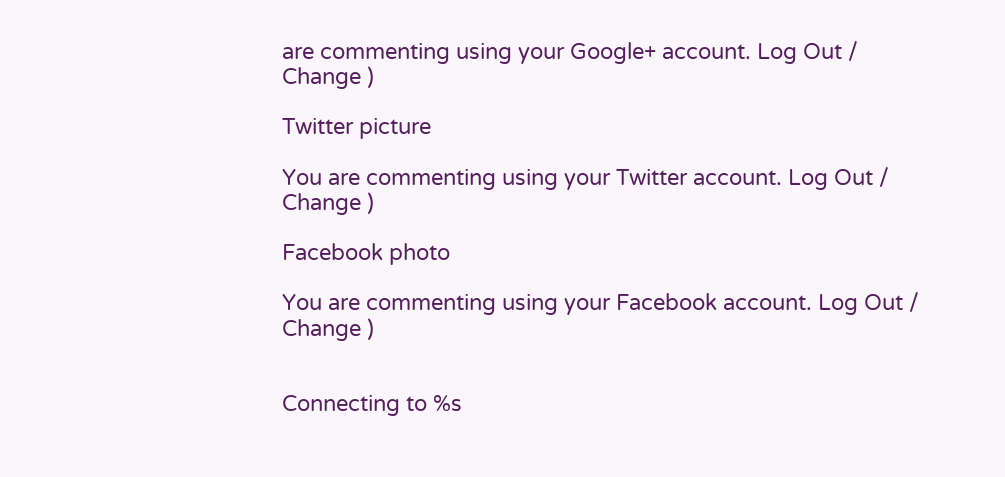are commenting using your Google+ account. Log Out /  Change )

Twitter picture

You are commenting using your Twitter account. Log Out /  Change )

Facebook photo

You are commenting using your Facebook account. Log Out /  Change )


Connecting to %s